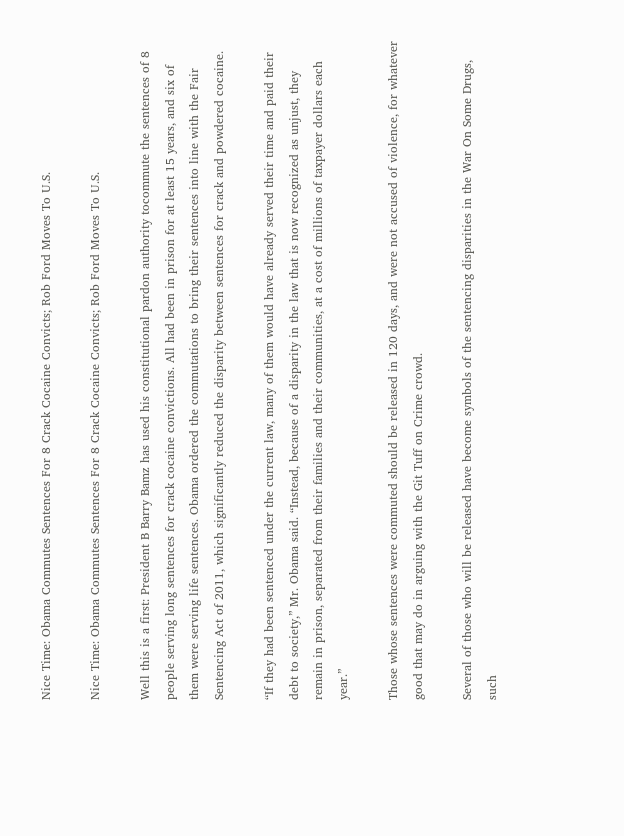Nice Time: Obama Commutes Sentences For 8 Crack Cocaine Convicts; Rob Ford Moves To U.S.

Nice Time: Obama Commutes Sentences For 8 Crack Cocaine Convicts; Rob Ford Moves To U.S.

Well this is a first: President B Barry Bamz has used his constitutional pardon authority tocommute the sentences of 8 people serving long sentences for crack cocaine convictions. All had been in prison for at least 15 years, and six of them were serving life sentences. Obama ordered the commutations to bring their sentences into line with the Fair Sentencing Act of 2011, which significantly reduced the disparity between sentences for crack and powdered cocaine.

“If they had been sentenced under the current law, many of them would have already served their time and paid their debt to society,” Mr. Obama said. “Instead, because of a disparity in the law that is now recognized as unjust, they remain in prison, separated from their families and their communities, at a cost of millions of taxpayer dollars each year.”

Those whose sentences were commuted should be released in 120 days, and were not accused of violence, for whatever good that may do in arguing with the Git Tuff on Crime crowd.

Several of those who will be released have become symbols of the sentencing disparities in the War On Some Drugs, such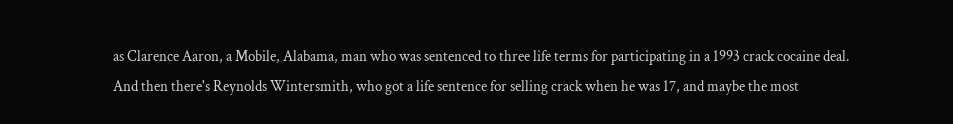as Clarence Aaron, a Mobile, Alabama, man who was sentenced to three life terms for participating in a 1993 crack cocaine deal. And then there's Reynolds Wintersmith, who got a life sentence for selling crack when he was 17, and maybe the most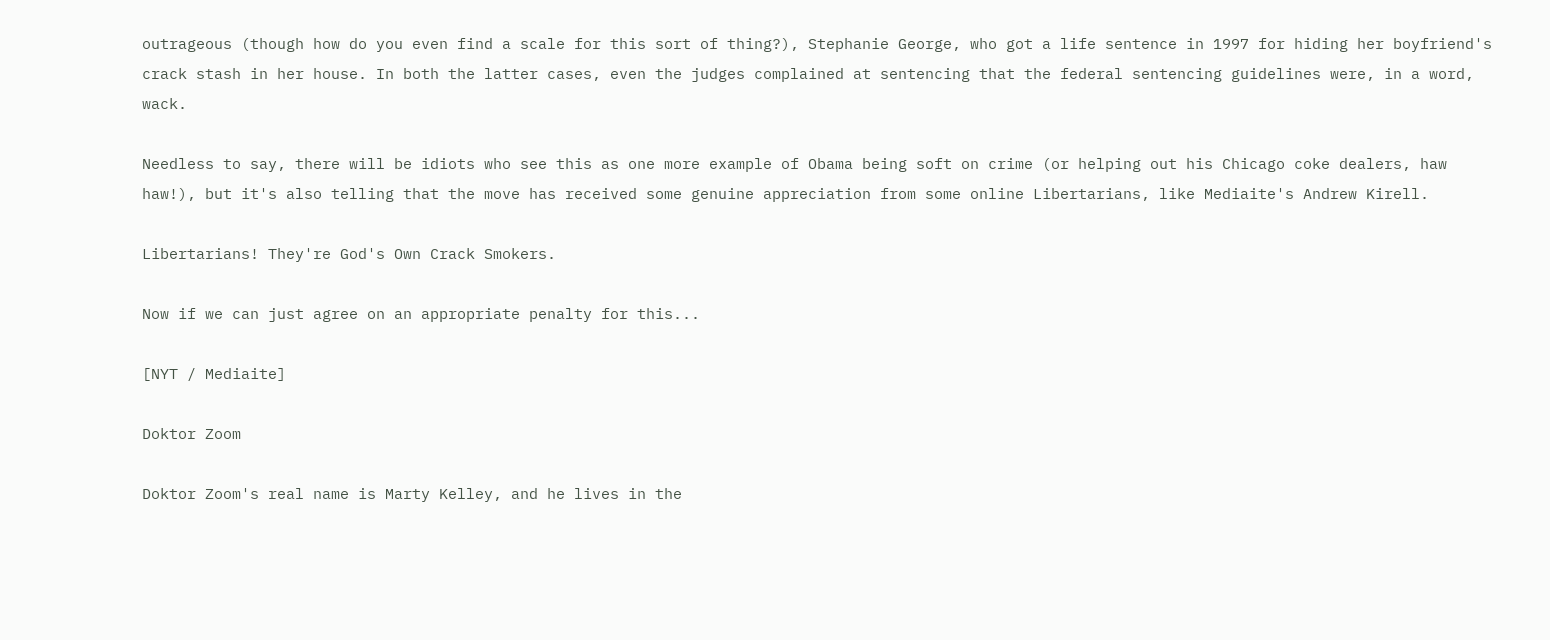outrageous (though how do you even find a scale for this sort of thing?), Stephanie George, who got a life sentence in 1997 for hiding her boyfriend's crack stash in her house. In both the latter cases, even the judges complained at sentencing that the federal sentencing guidelines were, in a word, wack.

Needless to say, there will be idiots who see this as one more example of Obama being soft on crime (or helping out his Chicago coke dealers, haw haw!), but it's also telling that the move has received some genuine appreciation from some online Libertarians, like Mediaite's Andrew Kirell.

Libertarians! They're God's Own Crack Smokers.

Now if we can just agree on an appropriate penalty for this...

[NYT / Mediaite]

Doktor Zoom

Doktor Zoom's real name is Marty Kelley, and he lives in the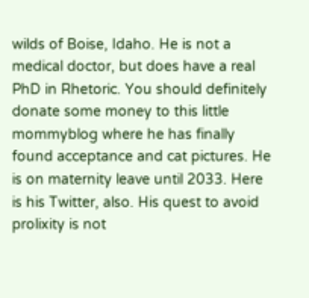wilds of Boise, Idaho. He is not a medical doctor, but does have a real PhD in Rhetoric. You should definitely donate some money to this little mommyblog where he has finally found acceptance and cat pictures. He is on maternity leave until 2033. Here is his Twitter, also. His quest to avoid prolixity is not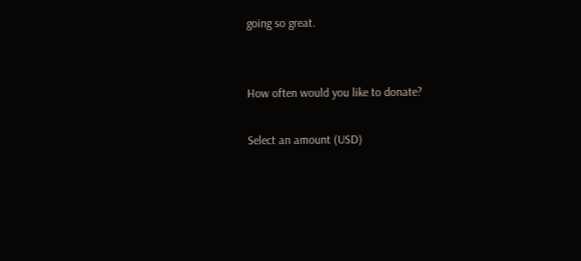going so great.


How often would you like to donate?

Select an amount (USD)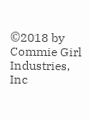©2018 by Commie Girl Industries, Inc